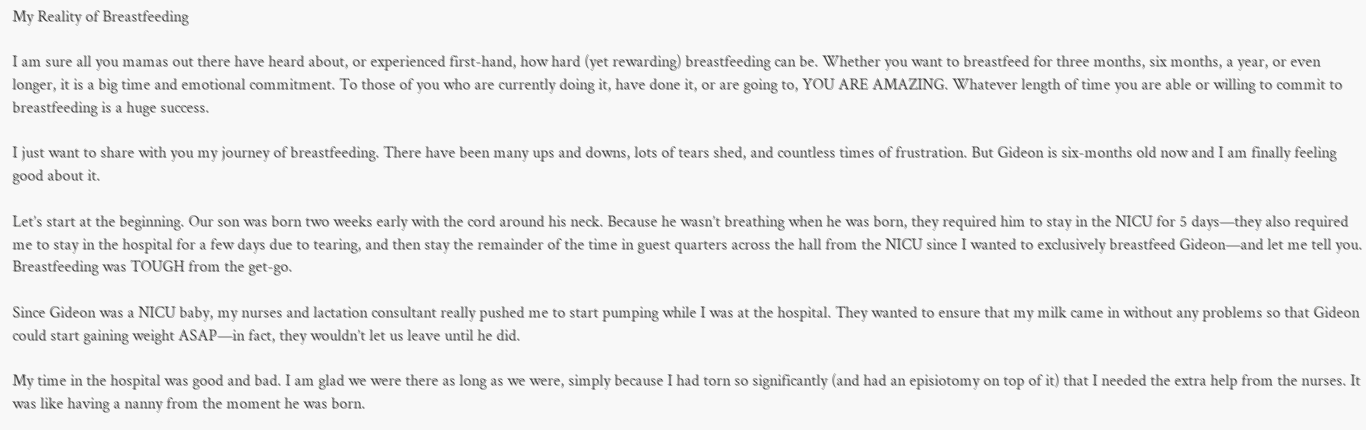My Reality of Breastfeeding

I am sure all you mamas out there have heard about, or experienced first-hand, how hard (yet rewarding) breastfeeding can be. Whether you want to breastfeed for three months, six months, a year, or even longer, it is a big time and emotional commitment. To those of you who are currently doing it, have done it, or are going to, YOU ARE AMAZING. Whatever length of time you are able or willing to commit to breastfeeding is a huge success.

I just want to share with you my journey of breastfeeding. There have been many ups and downs, lots of tears shed, and countless times of frustration. But Gideon is six-months old now and I am finally feeling good about it.

Let’s start at the beginning. Our son was born two weeks early with the cord around his neck. Because he wasn’t breathing when he was born, they required him to stay in the NICU for 5 days—they also required me to stay in the hospital for a few days due to tearing, and then stay the remainder of the time in guest quarters across the hall from the NICU since I wanted to exclusively breastfeed Gideon—and let me tell you. Breastfeeding was TOUGH from the get-go.

Since Gideon was a NICU baby, my nurses and lactation consultant really pushed me to start pumping while I was at the hospital. They wanted to ensure that my milk came in without any problems so that Gideon could start gaining weight ASAP—in fact, they wouldn’t let us leave until he did.

My time in the hospital was good and bad. I am glad we were there as long as we were, simply because I had torn so significantly (and had an episiotomy on top of it) that I needed the extra help from the nurses. It was like having a nanny from the moment he was born.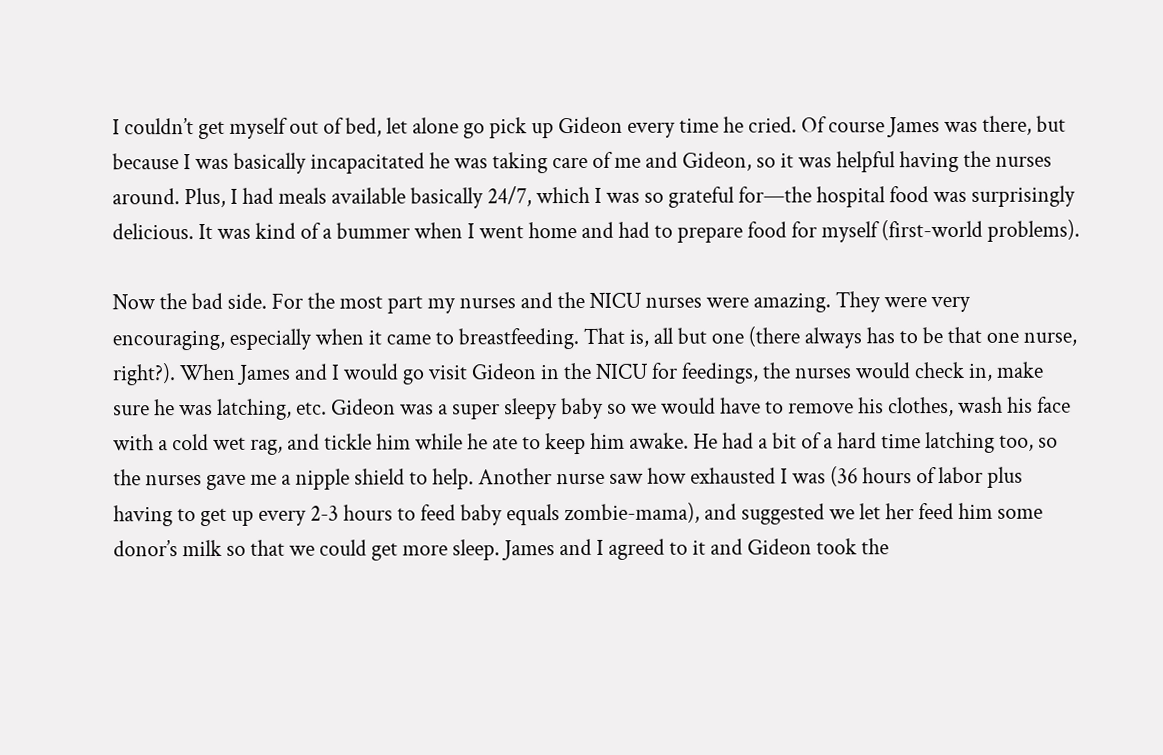I couldn’t get myself out of bed, let alone go pick up Gideon every time he cried. Of course James was there, but because I was basically incapacitated he was taking care of me and Gideon, so it was helpful having the nurses around. Plus, I had meals available basically 24/7, which I was so grateful for—the hospital food was surprisingly delicious. It was kind of a bummer when I went home and had to prepare food for myself (first-world problems).

Now the bad side. For the most part my nurses and the NICU nurses were amazing. They were very encouraging, especially when it came to breastfeeding. That is, all but one (there always has to be that one nurse, right?). When James and I would go visit Gideon in the NICU for feedings, the nurses would check in, make sure he was latching, etc. Gideon was a super sleepy baby so we would have to remove his clothes, wash his face with a cold wet rag, and tickle him while he ate to keep him awake. He had a bit of a hard time latching too, so the nurses gave me a nipple shield to help. Another nurse saw how exhausted I was (36 hours of labor plus having to get up every 2-3 hours to feed baby equals zombie-mama), and suggested we let her feed him some donor’s milk so that we could get more sleep. James and I agreed to it and Gideon took the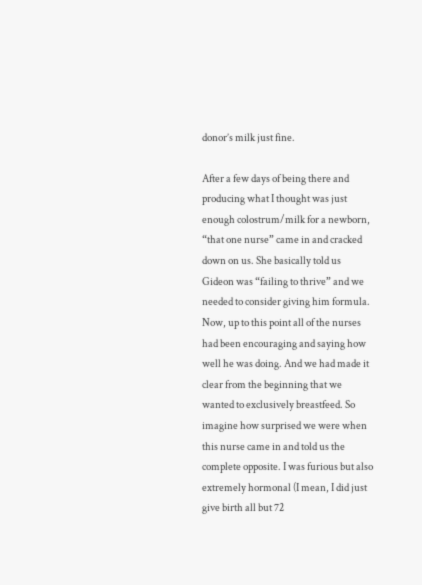donor’s milk just fine.

After a few days of being there and producing what I thought was just enough colostrum/milk for a newborn, “that one nurse” came in and cracked down on us. She basically told us Gideon was “failing to thrive” and we needed to consider giving him formula. Now, up to this point all of the nurses had been encouraging and saying how well he was doing. And we had made it clear from the beginning that we wanted to exclusively breastfeed. So imagine how surprised we were when this nurse came in and told us the complete opposite. I was furious but also extremely hormonal (I mean, I did just give birth all but 72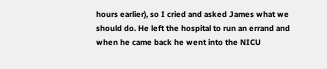hours earlier), so I cried and asked James what we should do. He left the hospital to run an errand and when he came back he went into the NICU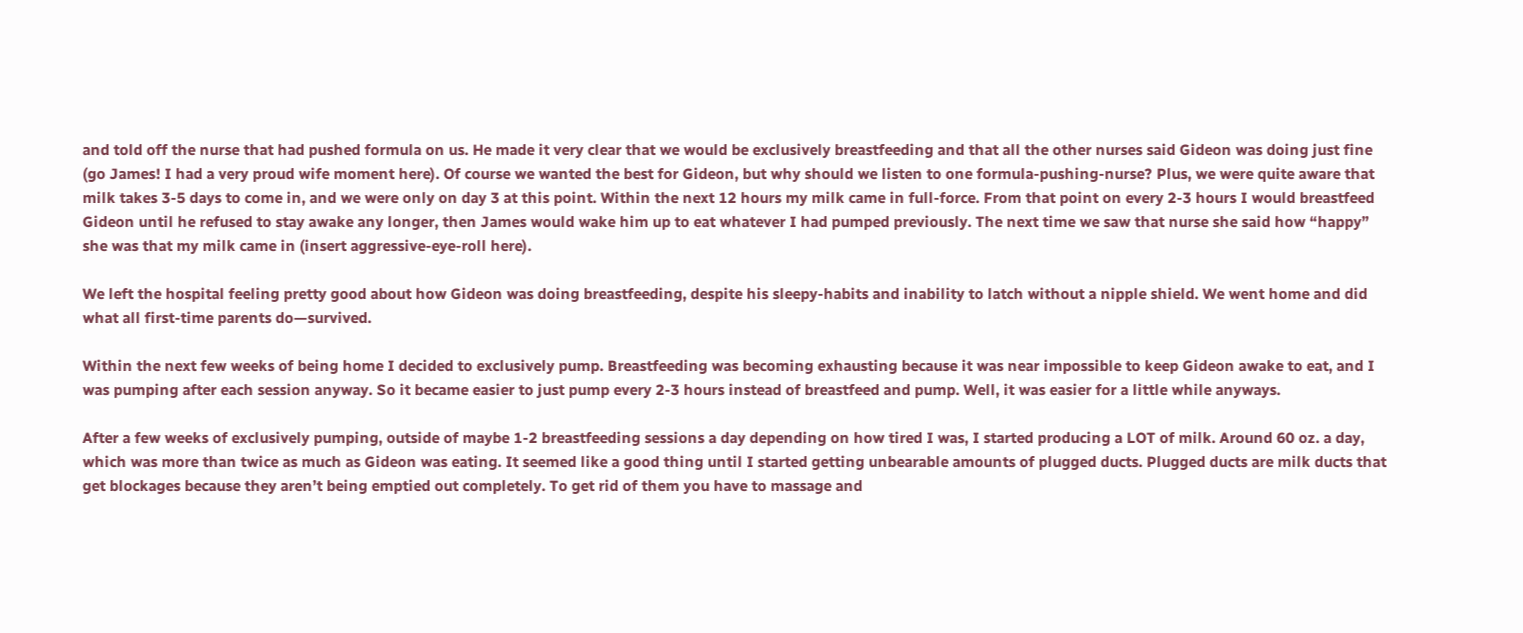and told off the nurse that had pushed formula on us. He made it very clear that we would be exclusively breastfeeding and that all the other nurses said Gideon was doing just fine (go James! I had a very proud wife moment here). Of course we wanted the best for Gideon, but why should we listen to one formula-pushing-nurse? Plus, we were quite aware that milk takes 3-5 days to come in, and we were only on day 3 at this point. Within the next 12 hours my milk came in full-force. From that point on every 2-3 hours I would breastfeed Gideon until he refused to stay awake any longer, then James would wake him up to eat whatever I had pumped previously. The next time we saw that nurse she said how “happy” she was that my milk came in (insert aggressive-eye-roll here).

We left the hospital feeling pretty good about how Gideon was doing breastfeeding, despite his sleepy-habits and inability to latch without a nipple shield. We went home and did what all first-time parents do—survived.

Within the next few weeks of being home I decided to exclusively pump. Breastfeeding was becoming exhausting because it was near impossible to keep Gideon awake to eat, and I was pumping after each session anyway. So it became easier to just pump every 2-3 hours instead of breastfeed and pump. Well, it was easier for a little while anyways.

After a few weeks of exclusively pumping, outside of maybe 1-2 breastfeeding sessions a day depending on how tired I was, I started producing a LOT of milk. Around 60 oz. a day, which was more than twice as much as Gideon was eating. It seemed like a good thing until I started getting unbearable amounts of plugged ducts. Plugged ducts are milk ducts that get blockages because they aren’t being emptied out completely. To get rid of them you have to massage and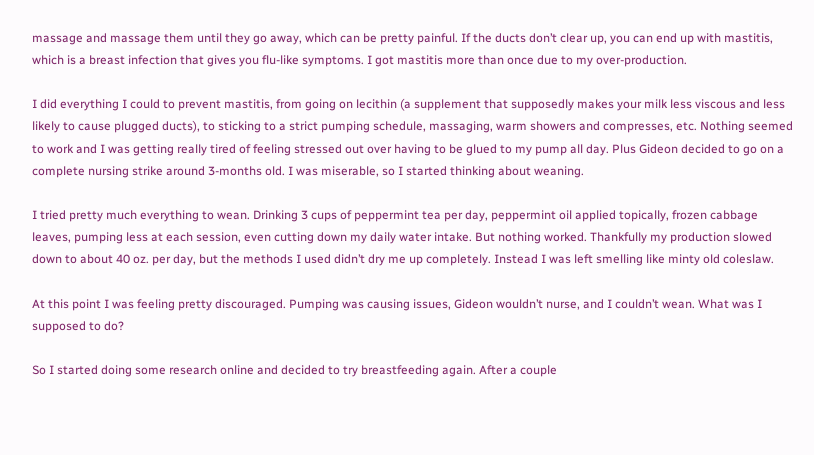massage and massage them until they go away, which can be pretty painful. If the ducts don’t clear up, you can end up with mastitis, which is a breast infection that gives you flu-like symptoms. I got mastitis more than once due to my over-production.

I did everything I could to prevent mastitis, from going on lecithin (a supplement that supposedly makes your milk less viscous and less likely to cause plugged ducts), to sticking to a strict pumping schedule, massaging, warm showers and compresses, etc. Nothing seemed to work and I was getting really tired of feeling stressed out over having to be glued to my pump all day. Plus Gideon decided to go on a complete nursing strike around 3-months old. I was miserable, so I started thinking about weaning.

I tried pretty much everything to wean. Drinking 3 cups of peppermint tea per day, peppermint oil applied topically, frozen cabbage leaves, pumping less at each session, even cutting down my daily water intake. But nothing worked. Thankfully my production slowed down to about 40 oz. per day, but the methods I used didn’t dry me up completely. Instead I was left smelling like minty old coleslaw.

At this point I was feeling pretty discouraged. Pumping was causing issues, Gideon wouldn’t nurse, and I couldn’t wean. What was I supposed to do?

So I started doing some research online and decided to try breastfeeding again. After a couple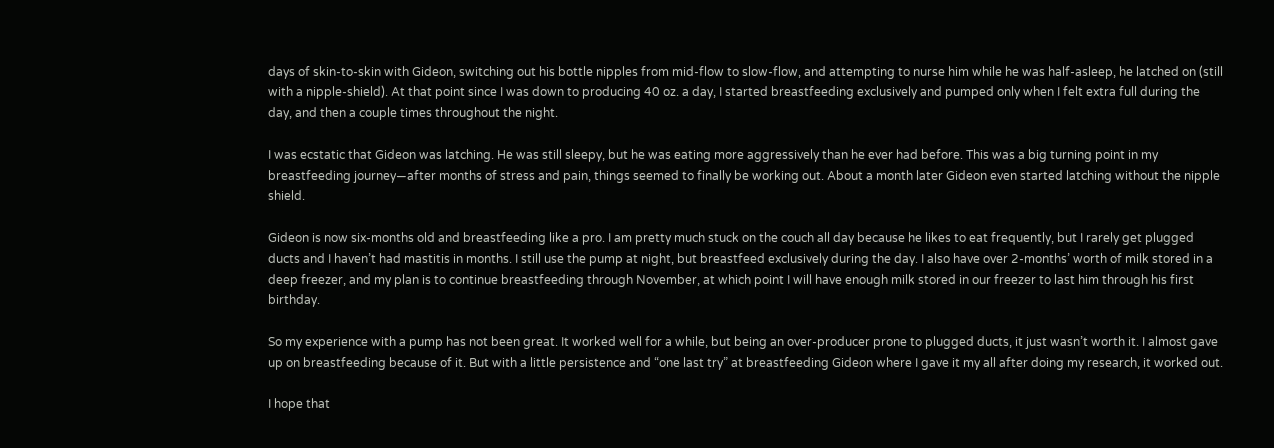days of skin-to-skin with Gideon, switching out his bottle nipples from mid-flow to slow-flow, and attempting to nurse him while he was half-asleep, he latched on (still with a nipple-shield). At that point since I was down to producing 40 oz. a day, I started breastfeeding exclusively and pumped only when I felt extra full during the day, and then a couple times throughout the night.

I was ecstatic that Gideon was latching. He was still sleepy, but he was eating more aggressively than he ever had before. This was a big turning point in my breastfeeding journey—after months of stress and pain, things seemed to finally be working out. About a month later Gideon even started latching without the nipple shield.

Gideon is now six-months old and breastfeeding like a pro. I am pretty much stuck on the couch all day because he likes to eat frequently, but I rarely get plugged ducts and I haven’t had mastitis in months. I still use the pump at night, but breastfeed exclusively during the day. I also have over 2-months’ worth of milk stored in a deep freezer, and my plan is to continue breastfeeding through November, at which point I will have enough milk stored in our freezer to last him through his first birthday.

So my experience with a pump has not been great. It worked well for a while, but being an over-producer prone to plugged ducts, it just wasn’t worth it. I almost gave up on breastfeeding because of it. But with a little persistence and “one last try” at breastfeeding Gideon where I gave it my all after doing my research, it worked out.

I hope that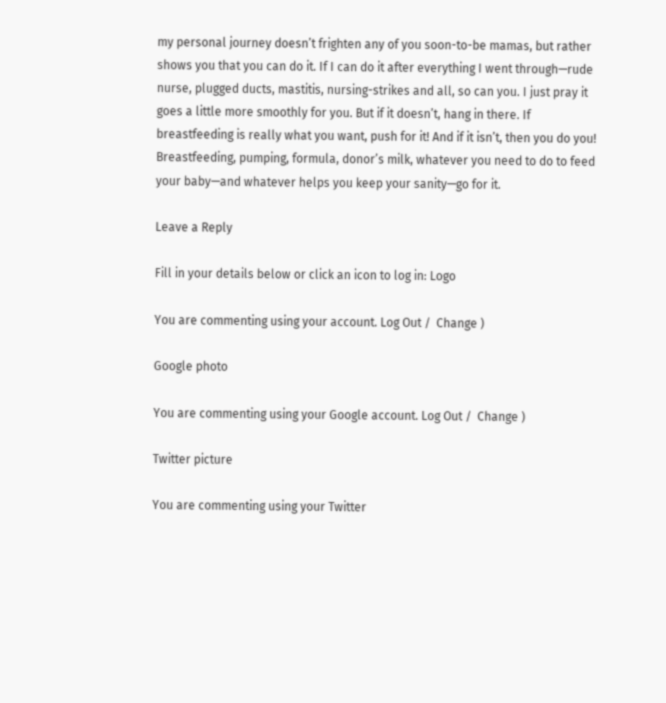my personal journey doesn’t frighten any of you soon-to-be mamas, but rather shows you that you can do it. If I can do it after everything I went through—rude nurse, plugged ducts, mastitis, nursing-strikes and all, so can you. I just pray it goes a little more smoothly for you. But if it doesn’t, hang in there. If breastfeeding is really what you want, push for it! And if it isn’t, then you do you! Breastfeeding, pumping, formula, donor’s milk, whatever you need to do to feed your baby—and whatever helps you keep your sanity—go for it.

Leave a Reply

Fill in your details below or click an icon to log in: Logo

You are commenting using your account. Log Out /  Change )

Google photo

You are commenting using your Google account. Log Out /  Change )

Twitter picture

You are commenting using your Twitter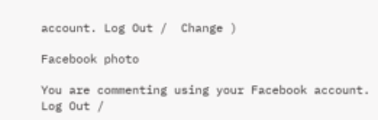account. Log Out /  Change )

Facebook photo

You are commenting using your Facebook account. Log Out /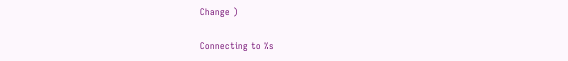Change )

Connecting to %s